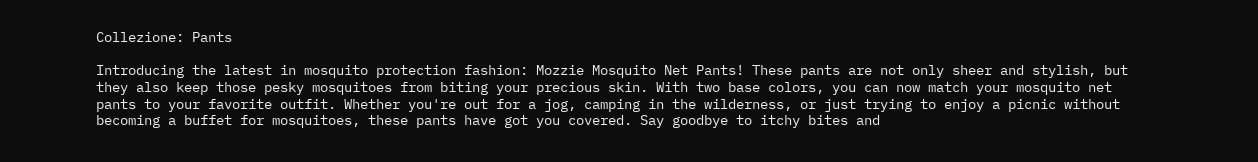Collezione: Pants

Introducing the latest in mosquito protection fashion: Mozzie Mosquito Net Pants! These pants are not only sheer and stylish, but they also keep those pesky mosquitoes from biting your precious skin. With two base colors, you can now match your mosquito net pants to your favorite outfit. Whether you're out for a jog, camping in the wilderness, or just trying to enjoy a picnic without becoming a buffet for mosquitoes, these pants have got you covered. Say goodbye to itchy bites and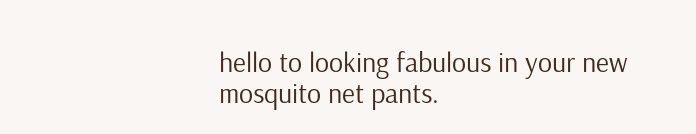hello to looking fabulous in your new mosquito net pants.